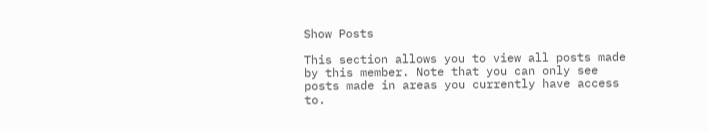Show Posts

This section allows you to view all posts made by this member. Note that you can only see posts made in areas you currently have access to.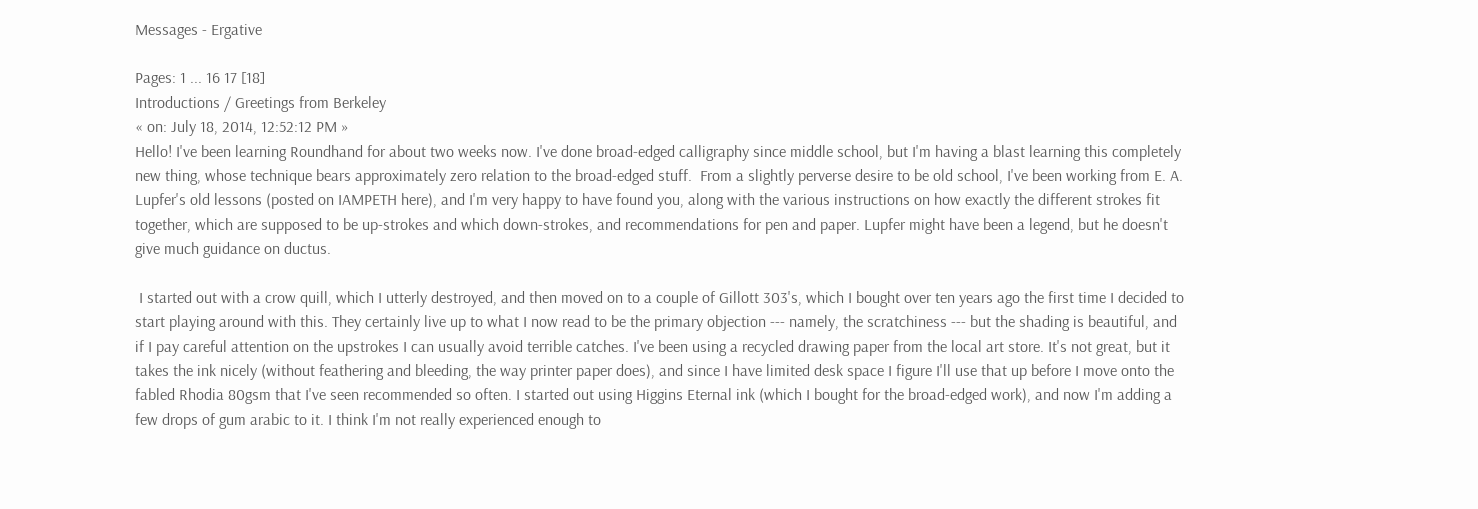Messages - Ergative

Pages: 1 ... 16 17 [18]
Introductions / Greetings from Berkeley
« on: July 18, 2014, 12:52:12 PM »
Hello! I've been learning Roundhand for about two weeks now. I've done broad-edged calligraphy since middle school, but I'm having a blast learning this completely new thing, whose technique bears approximately zero relation to the broad-edged stuff.  From a slightly perverse desire to be old school, I've been working from E. A. Lupfer's old lessons (posted on IAMPETH here), and I'm very happy to have found you, along with the various instructions on how exactly the different strokes fit together, which are supposed to be up-strokes and which down-strokes, and recommendations for pen and paper. Lupfer might have been a legend, but he doesn't give much guidance on ductus.

 I started out with a crow quill, which I utterly destroyed, and then moved on to a couple of Gillott 303's, which I bought over ten years ago the first time I decided to start playing around with this. They certainly live up to what I now read to be the primary objection --- namely, the scratchiness --- but the shading is beautiful, and if I pay careful attention on the upstrokes I can usually avoid terrible catches. I've been using a recycled drawing paper from the local art store. It's not great, but it takes the ink nicely (without feathering and bleeding, the way printer paper does), and since I have limited desk space I figure I'll use that up before I move onto the fabled Rhodia 80gsm that I've seen recommended so often. I started out using Higgins Eternal ink (which I bought for the broad-edged work), and now I'm adding a few drops of gum arabic to it. I think I'm not really experienced enough to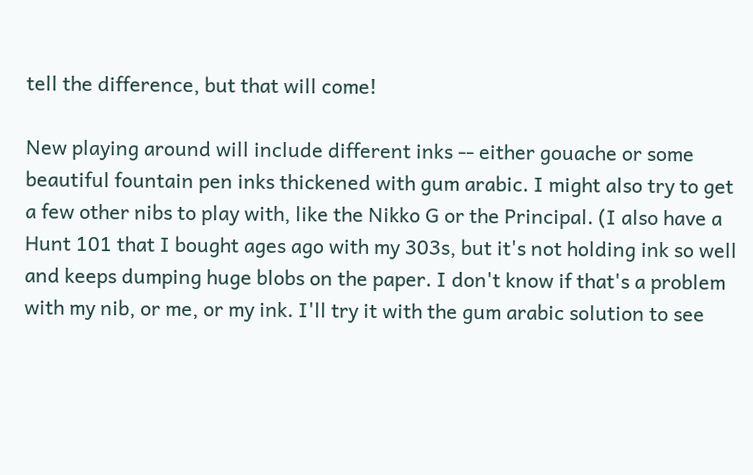tell the difference, but that will come!

New playing around will include different inks -- either gouache or some beautiful fountain pen inks thickened with gum arabic. I might also try to get a few other nibs to play with, like the Nikko G or the Principal. (I also have a Hunt 101 that I bought ages ago with my 303s, but it's not holding ink so well and keeps dumping huge blobs on the paper. I don't know if that's a problem with my nib, or me, or my ink. I'll try it with the gum arabic solution to see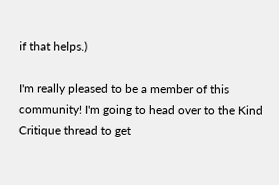if that helps.)

I'm really pleased to be a member of this community! I'm going to head over to the Kind Critique thread to get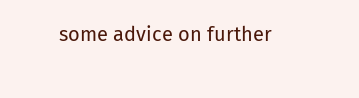some advice on further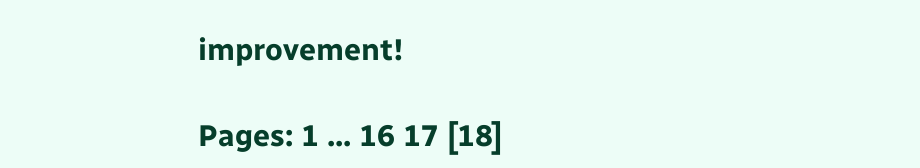improvement!

Pages: 1 ... 16 17 [18]